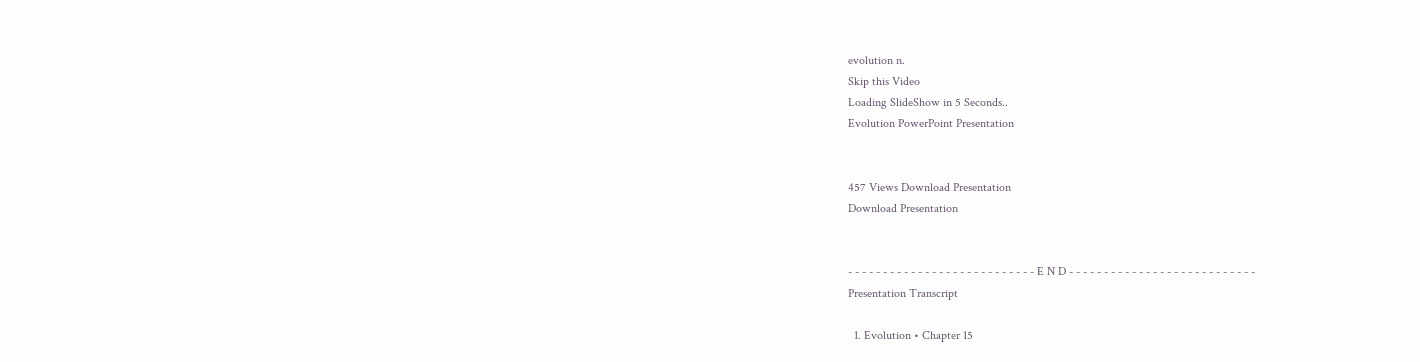evolution n.
Skip this Video
Loading SlideShow in 5 Seconds..
Evolution PowerPoint Presentation


457 Views Download Presentation
Download Presentation


- - - - - - - - - - - - - - - - - - - - - - - - - - - E N D - - - - - - - - - - - - - - - - - - - - - - - - - - -
Presentation Transcript

  1. Evolution • Chapter 15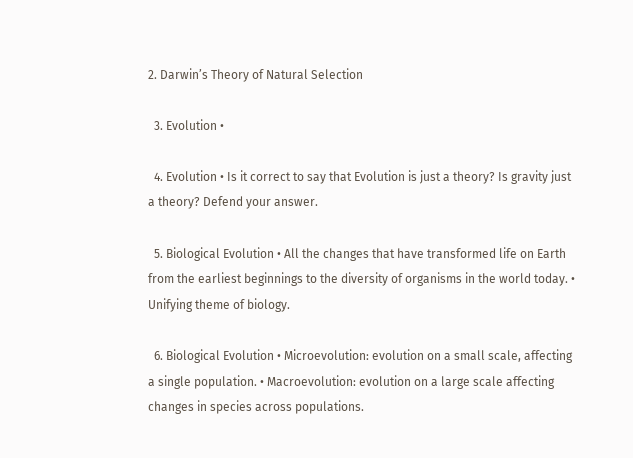2. Darwin’s Theory of Natural Selection

  3. Evolution •

  4. Evolution • Is it correct to say that Evolution is just a theory? Is gravity just a theory? Defend your answer.

  5. Biological Evolution • All the changes that have transformed life on Earth from the earliest beginnings to the diversity of organisms in the world today. • Unifying theme of biology.

  6. Biological Evolution • Microevolution: evolution on a small scale, affecting a single population. • Macroevolution: evolution on a large scale affecting changes in species across populations.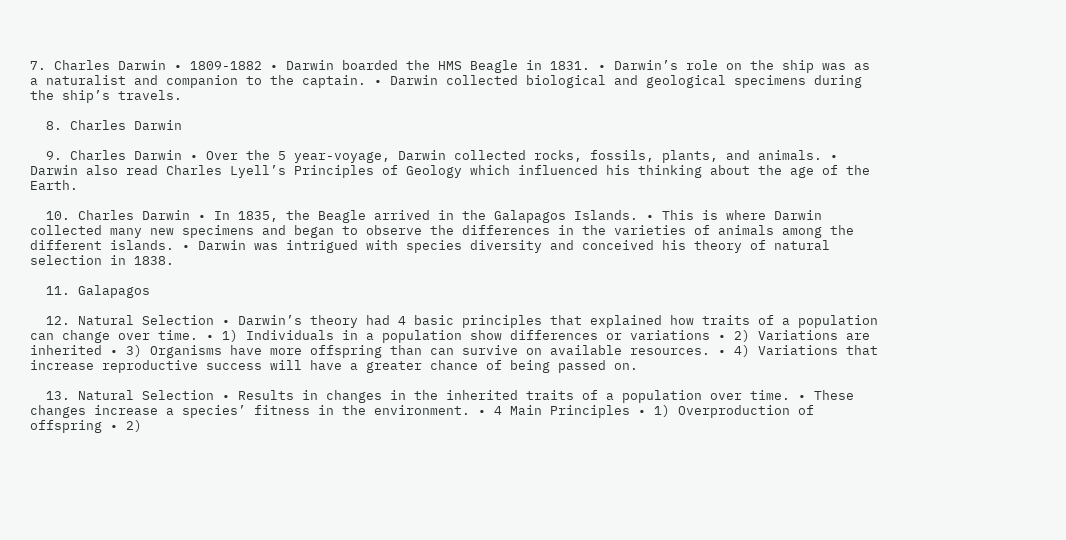7. Charles Darwin • 1809-1882 • Darwin boarded the HMS Beagle in 1831. • Darwin’s role on the ship was as a naturalist and companion to the captain. • Darwin collected biological and geological specimens during the ship’s travels.

  8. Charles Darwin

  9. Charles Darwin • Over the 5 year-voyage, Darwin collected rocks, fossils, plants, and animals. • Darwin also read Charles Lyell’s Principles of Geology which influenced his thinking about the age of the Earth.

  10. Charles Darwin • In 1835, the Beagle arrived in the Galapagos Islands. • This is where Darwin collected many new specimens and began to observe the differences in the varieties of animals among the different islands. • Darwin was intrigued with species diversity and conceived his theory of natural selection in 1838.

  11. Galapagos

  12. Natural Selection • Darwin’s theory had 4 basic principles that explained how traits of a population can change over time. • 1) Individuals in a population show differences or variations • 2) Variations are inherited • 3) Organisms have more offspring than can survive on available resources. • 4) Variations that increase reproductive success will have a greater chance of being passed on.

  13. Natural Selection • Results in changes in the inherited traits of a population over time. • These changes increase a species’ fitness in the environment. • 4 Main Principles • 1) Overproduction of offspring • 2)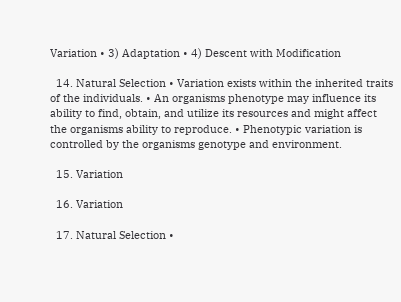Variation • 3) Adaptation • 4) Descent with Modification

  14. Natural Selection • Variation exists within the inherited traits of the individuals. • An organisms phenotype may influence its ability to find, obtain, and utilize its resources and might affect the organisms ability to reproduce. • Phenotypic variation is controlled by the organisms genotype and environment.

  15. Variation

  16. Variation

  17. Natural Selection •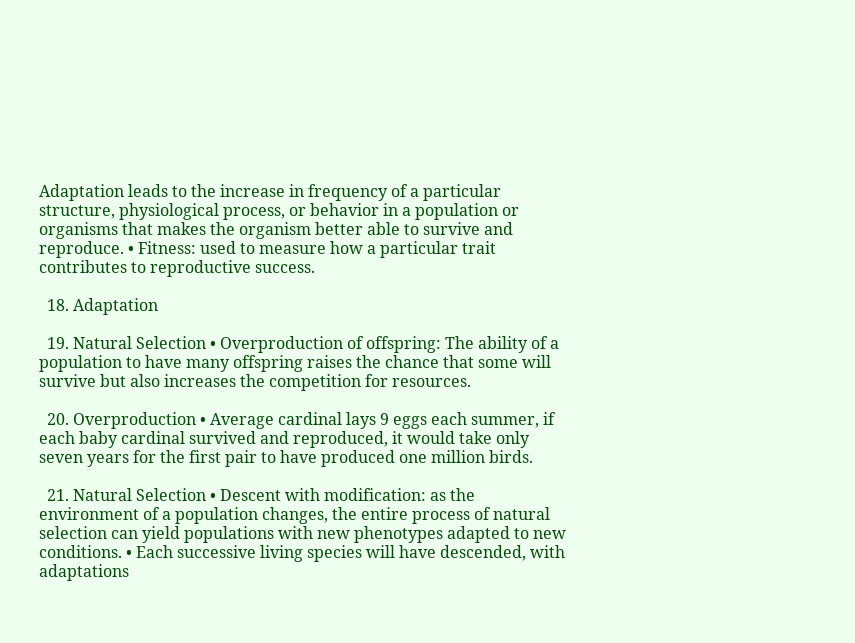Adaptation leads to the increase in frequency of a particular structure, physiological process, or behavior in a population or organisms that makes the organism better able to survive and reproduce. • Fitness: used to measure how a particular trait contributes to reproductive success.

  18. Adaptation

  19. Natural Selection • Overproduction of offspring: The ability of a population to have many offspring raises the chance that some will survive but also increases the competition for resources.

  20. Overproduction • Average cardinal lays 9 eggs each summer, if each baby cardinal survived and reproduced, it would take only seven years for the first pair to have produced one million birds.

  21. Natural Selection • Descent with modification: as the environment of a population changes, the entire process of natural selection can yield populations with new phenotypes adapted to new conditions. • Each successive living species will have descended, with adaptations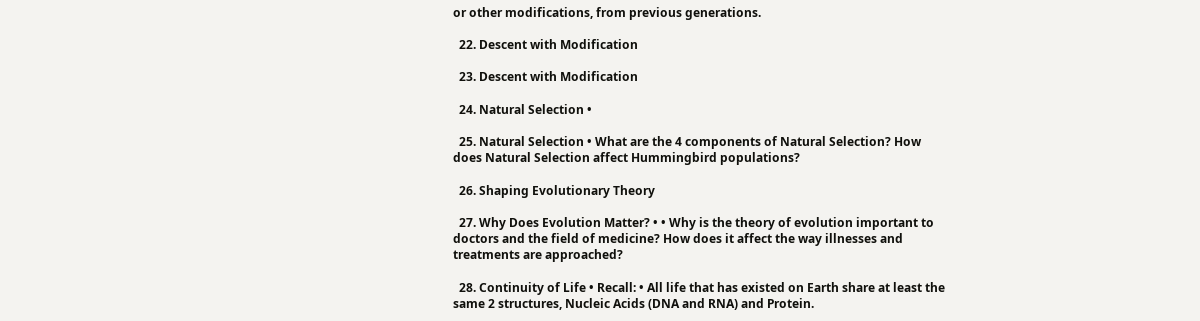or other modifications, from previous generations.

  22. Descent with Modification

  23. Descent with Modification

  24. Natural Selection •

  25. Natural Selection • What are the 4 components of Natural Selection? How does Natural Selection affect Hummingbird populations?

  26. Shaping Evolutionary Theory

  27. Why Does Evolution Matter? • • Why is the theory of evolution important to doctors and the field of medicine? How does it affect the way illnesses and treatments are approached?

  28. Continuity of Life • Recall: • All life that has existed on Earth share at least the same 2 structures, Nucleic Acids (DNA and RNA) and Protein.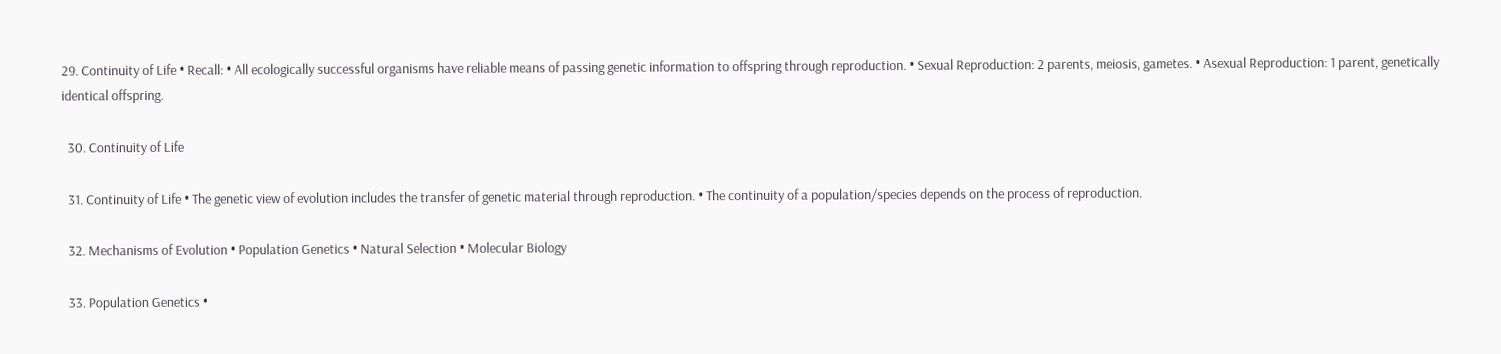29. Continuity of Life • Recall: • All ecologically successful organisms have reliable means of passing genetic information to offspring through reproduction. • Sexual Reproduction: 2 parents, meiosis, gametes. • Asexual Reproduction: 1 parent, genetically identical offspring.

  30. Continuity of Life

  31. Continuity of Life • The genetic view of evolution includes the transfer of genetic material through reproduction. • The continuity of a population/species depends on the process of reproduction.

  32. Mechanisms of Evolution • Population Genetics • Natural Selection • Molecular Biology

  33. Population Genetics •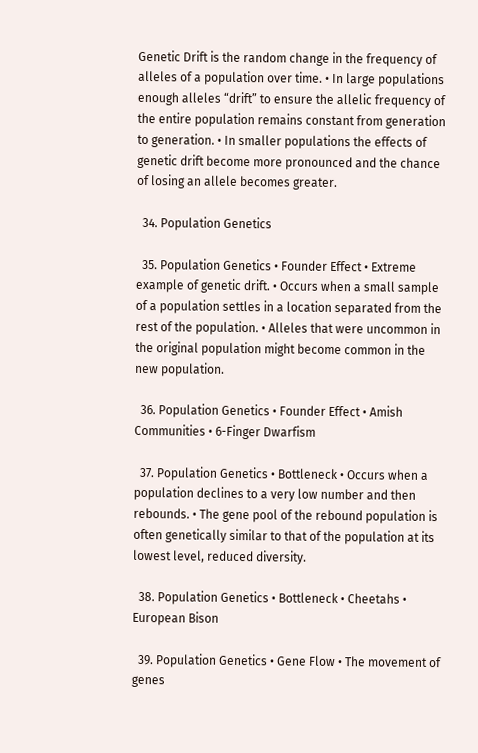Genetic Drift is the random change in the frequency of alleles of a population over time. • In large populations enough alleles “drift” to ensure the allelic frequency of the entire population remains constant from generation to generation. • In smaller populations the effects of genetic drift become more pronounced and the chance of losing an allele becomes greater.

  34. Population Genetics

  35. Population Genetics • Founder Effect • Extreme example of genetic drift. • Occurs when a small sample of a population settles in a location separated from the rest of the population. • Alleles that were uncommon in the original population might become common in the new population.

  36. Population Genetics • Founder Effect • Amish Communities • 6-Finger Dwarfism

  37. Population Genetics • Bottleneck • Occurs when a population declines to a very low number and then rebounds. • The gene pool of the rebound population is often genetically similar to that of the population at its lowest level, reduced diversity.

  38. Population Genetics • Bottleneck • Cheetahs • European Bison

  39. Population Genetics • Gene Flow • The movement of genes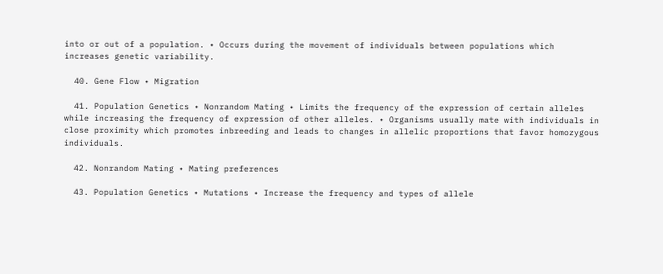into or out of a population. • Occurs during the movement of individuals between populations which increases genetic variability.

  40. Gene Flow • Migration

  41. Population Genetics • Nonrandom Mating • Limits the frequency of the expression of certain alleles while increasing the frequency of expression of other alleles. • Organisms usually mate with individuals in close proximity which promotes inbreeding and leads to changes in allelic proportions that favor homozygous individuals.

  42. Nonrandom Mating • Mating preferences

  43. Population Genetics • Mutations • Increase the frequency and types of allele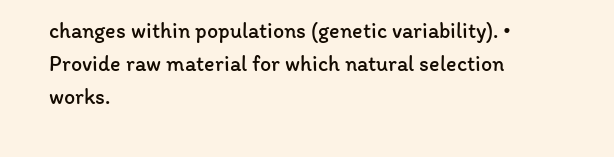changes within populations (genetic variability). • Provide raw material for which natural selection works.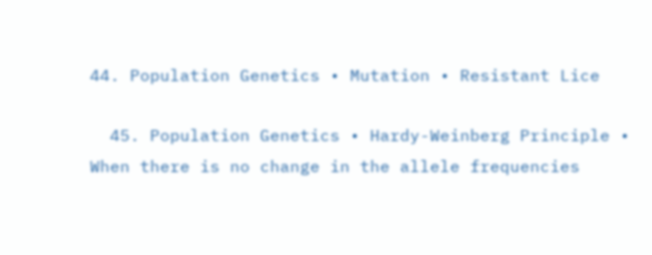44. Population Genetics • Mutation • Resistant Lice

  45. Population Genetics • Hardy-Weinberg Principle • When there is no change in the allele frequencies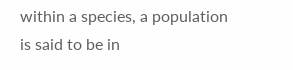within a species, a population is said to be in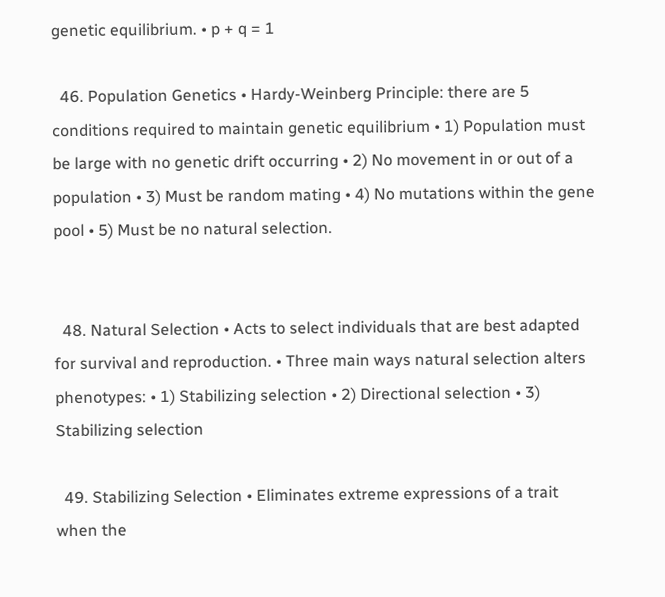genetic equilibrium. • p + q = 1

  46. Population Genetics • Hardy-Weinberg Principle: there are 5 conditions required to maintain genetic equilibrium • 1) Population must be large with no genetic drift occurring • 2) No movement in or out of a population • 3) Must be random mating • 4) No mutations within the gene pool • 5) Must be no natural selection.


  48. Natural Selection • Acts to select individuals that are best adapted for survival and reproduction. • Three main ways natural selection alters phenotypes: • 1) Stabilizing selection • 2) Directional selection • 3) Stabilizing selection

  49. Stabilizing Selection • Eliminates extreme expressions of a trait when the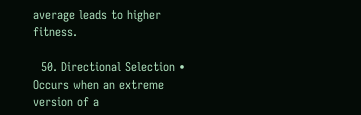average leads to higher fitness.

  50. Directional Selection • Occurs when an extreme version of a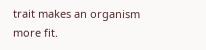trait makes an organism more fit.